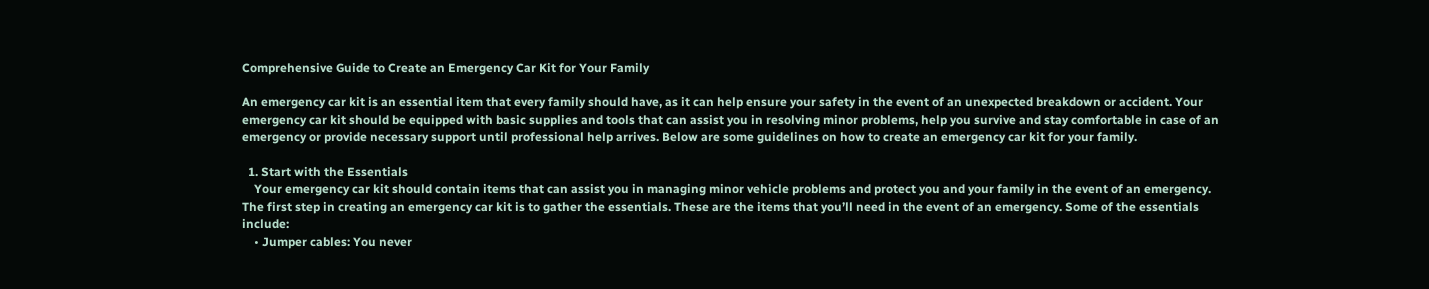Comprehensive Guide to Create an Emergency Car Kit for Your Family

An emergency car kit is an essential item that every family should have, as it can help ensure your safety in the event of an unexpected breakdown or accident. Your emergency car kit should be equipped with basic supplies and tools that can assist you in resolving minor problems, help you survive and stay comfortable in case of an emergency or provide necessary support until professional help arrives. Below are some guidelines on how to create an emergency car kit for your family.

  1. Start with the Essentials
    Your emergency car kit should contain items that can assist you in managing minor vehicle problems and protect you and your family in the event of an emergency. The first step in creating an emergency car kit is to gather the essentials. These are the items that you’ll need in the event of an emergency. Some of the essentials include:
    • Jumper cables: You never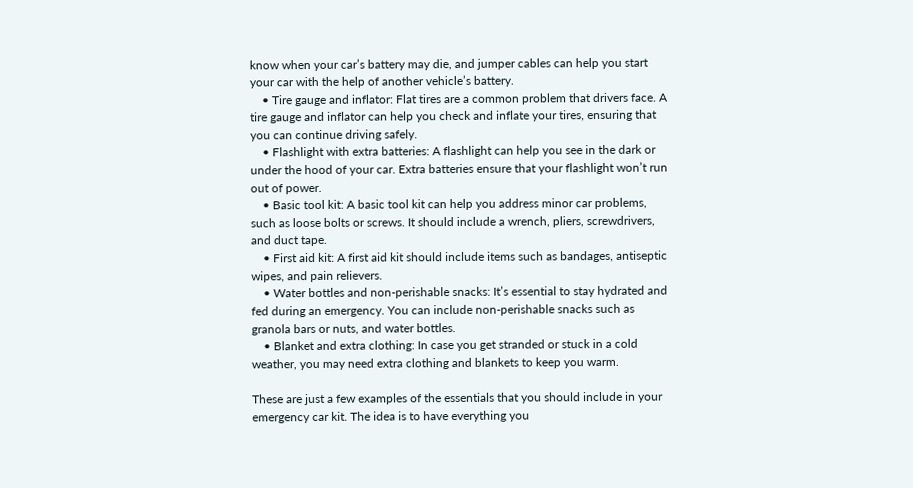know when your car’s battery may die, and jumper cables can help you start your car with the help of another vehicle’s battery.
    • Tire gauge and inflator: Flat tires are a common problem that drivers face. A tire gauge and inflator can help you check and inflate your tires, ensuring that you can continue driving safely.
    • Flashlight with extra batteries: A flashlight can help you see in the dark or under the hood of your car. Extra batteries ensure that your flashlight won’t run out of power.
    • Basic tool kit: A basic tool kit can help you address minor car problems, such as loose bolts or screws. It should include a wrench, pliers, screwdrivers, and duct tape.
    • First aid kit: A first aid kit should include items such as bandages, antiseptic wipes, and pain relievers.
    • Water bottles and non-perishable snacks: It’s essential to stay hydrated and fed during an emergency. You can include non-perishable snacks such as granola bars or nuts, and water bottles.
    • Blanket and extra clothing: In case you get stranded or stuck in a cold weather, you may need extra clothing and blankets to keep you warm.

These are just a few examples of the essentials that you should include in your emergency car kit. The idea is to have everything you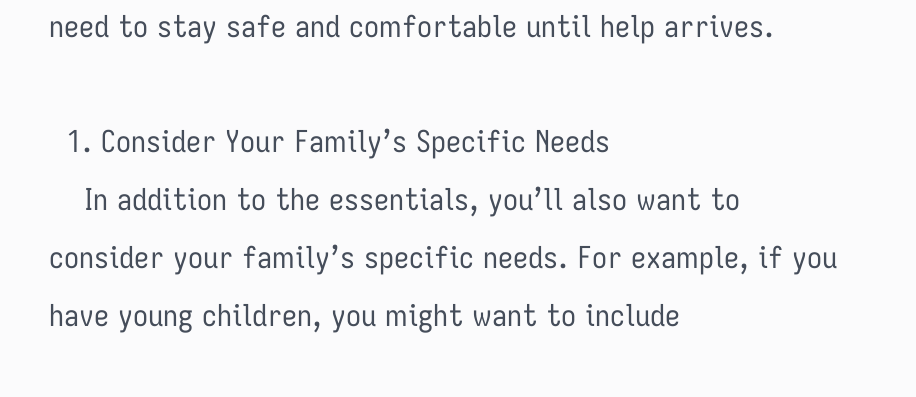need to stay safe and comfortable until help arrives.

  1. Consider Your Family’s Specific Needs
    In addition to the essentials, you’ll also want to consider your family’s specific needs. For example, if you have young children, you might want to include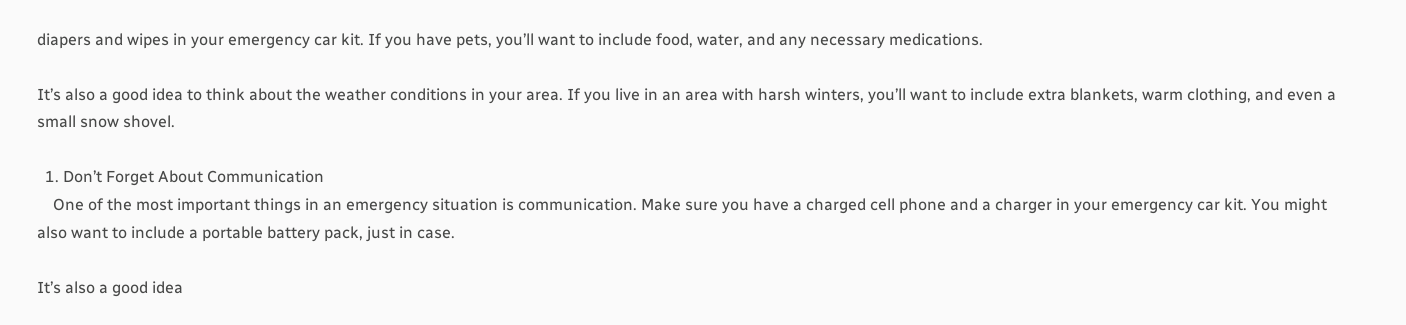diapers and wipes in your emergency car kit. If you have pets, you’ll want to include food, water, and any necessary medications.

It’s also a good idea to think about the weather conditions in your area. If you live in an area with harsh winters, you’ll want to include extra blankets, warm clothing, and even a small snow shovel.

  1. Don’t Forget About Communication
    One of the most important things in an emergency situation is communication. Make sure you have a charged cell phone and a charger in your emergency car kit. You might also want to include a portable battery pack, just in case.

It’s also a good idea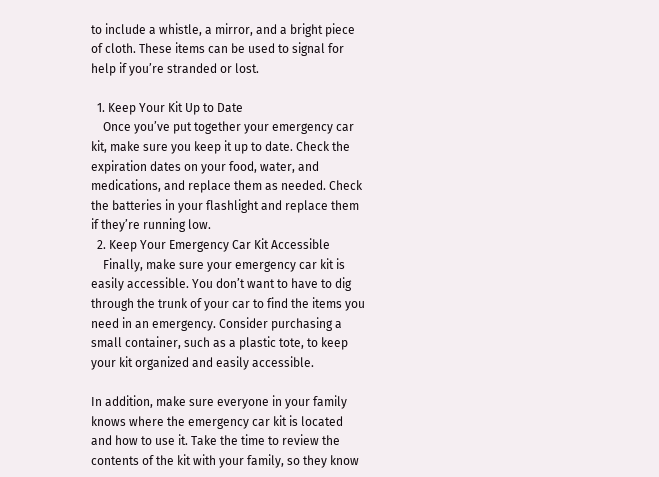to include a whistle, a mirror, and a bright piece of cloth. These items can be used to signal for help if you’re stranded or lost.

  1. Keep Your Kit Up to Date
    Once you’ve put together your emergency car kit, make sure you keep it up to date. Check the expiration dates on your food, water, and medications, and replace them as needed. Check the batteries in your flashlight and replace them if they’re running low.
  2. Keep Your Emergency Car Kit Accessible
    Finally, make sure your emergency car kit is easily accessible. You don’t want to have to dig through the trunk of your car to find the items you need in an emergency. Consider purchasing a small container, such as a plastic tote, to keep your kit organized and easily accessible.

In addition, make sure everyone in your family knows where the emergency car kit is located and how to use it. Take the time to review the contents of the kit with your family, so they know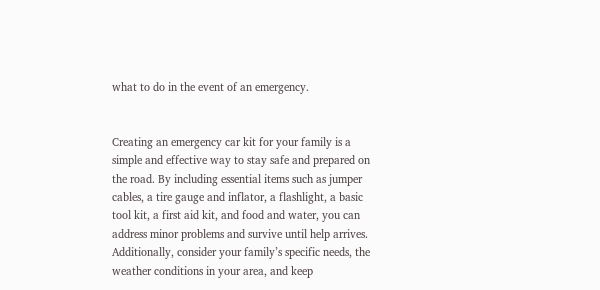what to do in the event of an emergency.


Creating an emergency car kit for your family is a simple and effective way to stay safe and prepared on the road. By including essential items such as jumper cables, a tire gauge and inflator, a flashlight, a basic tool kit, a first aid kit, and food and water, you can address minor problems and survive until help arrives. Additionally, consider your family’s specific needs, the weather conditions in your area, and keep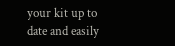your kit up to date and easily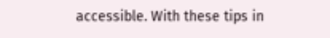accessible. With these tips in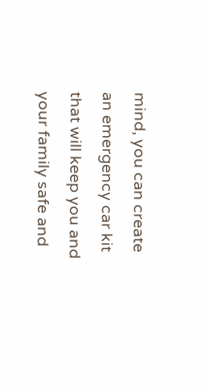mind, you can create an emergency car kit that will keep you and your family safe and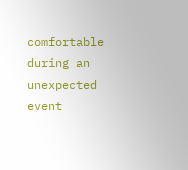comfortable during an unexpected event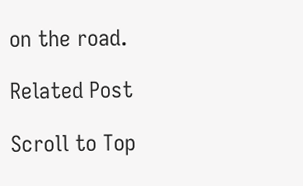on the road.

Related Post

Scroll to Top